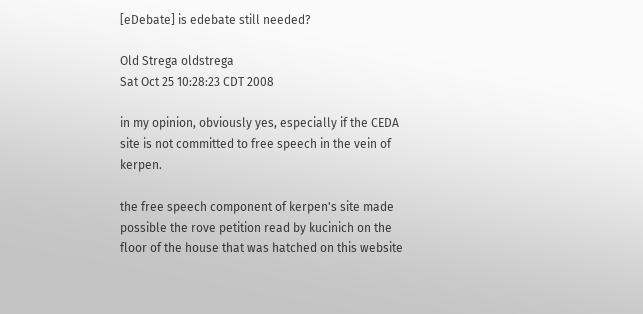[eDebate] is edebate still needed?

Old Strega oldstrega
Sat Oct 25 10:28:23 CDT 2008

in my opinion, obviously yes, especially if the CEDA site is not committed to free speech in the vein of kerpen.

the free speech component of kerpen's site made possible the rove petition read by kucinich on the floor of the house that was hatched on this website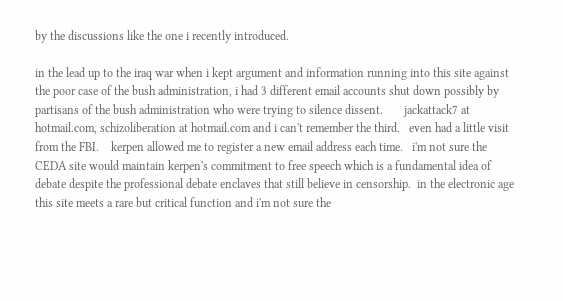by the discussions like the one i recently introduced.

in the lead up to the iraq war when i kept argument and information running into this site against the poor case of the bush administration, i had 3 different email accounts shut down possibly by partisans of the bush administration who were trying to silence dissent.       jackattack7 at hotmail.com, schizoliberation at hotmail.com and i can't remember the third.   even had a little visit from the FBI.    kerpen allowed me to register a new email address each time.   i'm not sure the CEDA site would maintain kerpen's commitment to free speech which is a fundamental idea of debate despite the professional debate enclaves that still believe in censorship.  in the electronic age this site meets a rare but critical function and i'm not sure the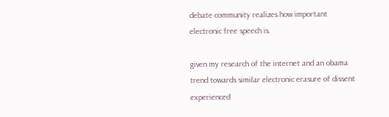debate community realizes how important electronic free speech is.

given my research of the internet and an obama trend towards similar electronic erasure of dissent experienced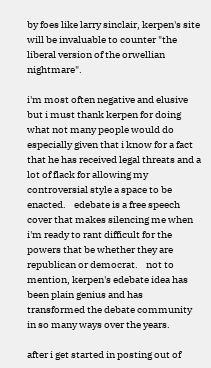by foes like larry sinclair, kerpen's site will be invaluable to counter "the liberal version of the orwellian nightmare".

i'm most often negative and elusive but i must thank kerpen for doing what not many people would do especially given that i know for a fact that he has received legal threats and a lot of flack for allowing my controversial style a space to be enacted.    edebate is a free speech cover that makes silencing me when i'm ready to rant difficult for the powers that be whether they are republican or democrat.    not to mention, kerpen's edebate idea has been plain genius and has transformed the debate community in so many ways over the years.

after i get started in posting out of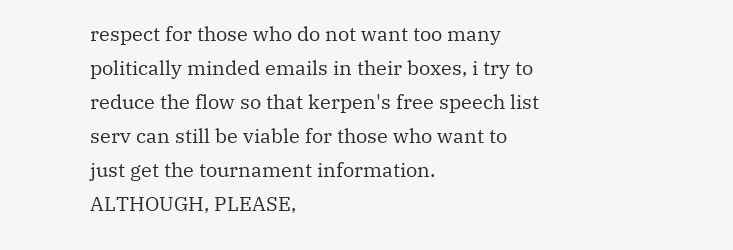respect for those who do not want too many politically minded emails in their boxes, i try to reduce the flow so that kerpen's free speech list serv can still be viable for those who want to just get the tournament information.   ALTHOUGH, PLEASE,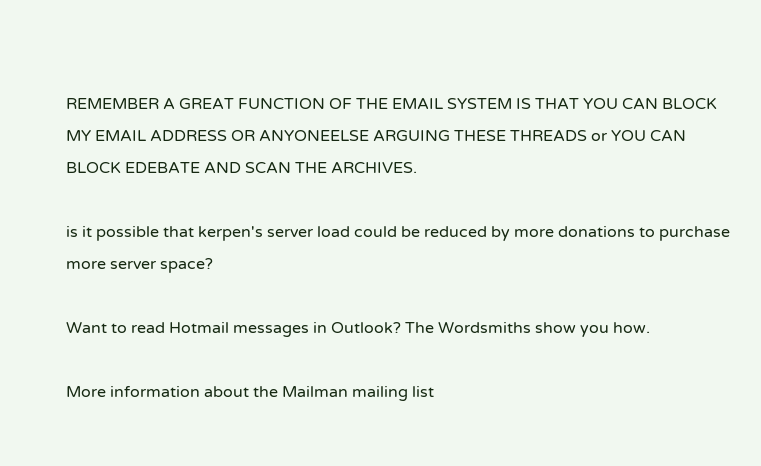REMEMBER A GREAT FUNCTION OF THE EMAIL SYSTEM IS THAT YOU CAN BLOCK MY EMAIL ADDRESS OR ANYONEELSE ARGUING THESE THREADS or YOU CAN BLOCK EDEBATE AND SCAN THE ARCHIVES.

is it possible that kerpen's server load could be reduced by more donations to purchase more server space?

Want to read Hotmail messages in Outlook? The Wordsmiths show you how.

More information about the Mailman mailing list